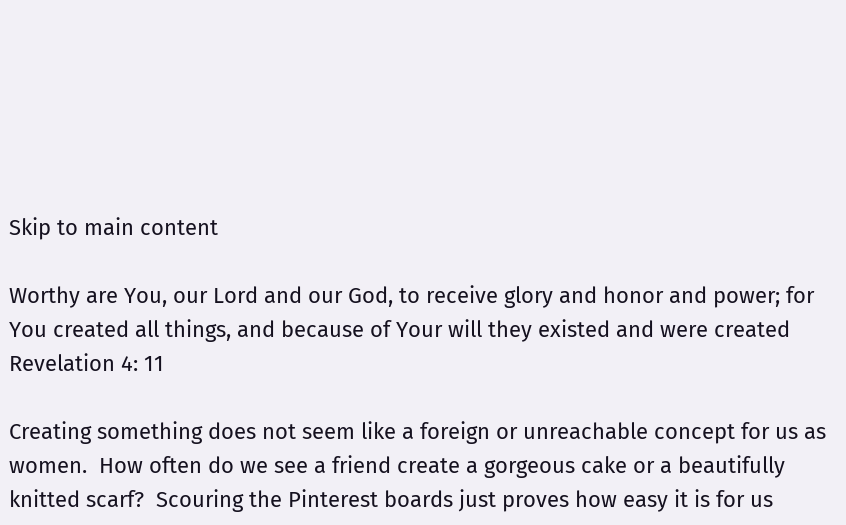Skip to main content

Worthy are You, our Lord and our God, to receive glory and honor and power; for You created all things, and because of Your will they existed and were created
Revelation 4: 11

Creating something does not seem like a foreign or unreachable concept for us as women.  How often do we see a friend create a gorgeous cake or a beautifully knitted scarf?  Scouring the Pinterest boards just proves how easy it is for us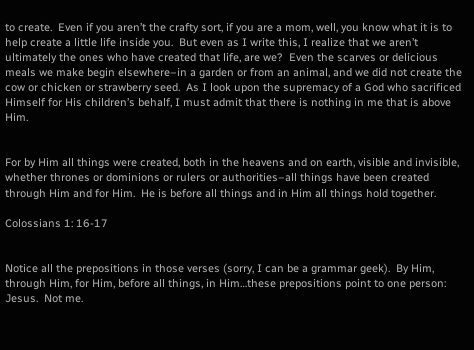to create.  Even if you aren’t the crafty sort, if you are a mom, well, you know what it is to help create a little life inside you.  But even as I write this, I realize that we aren’t ultimately the ones who have created that life, are we?  Even the scarves or delicious meals we make begin elsewhere–in a garden or from an animal, and we did not create the cow or chicken or strawberry seed.  As I look upon the supremacy of a God who sacrificed Himself for His children’s behalf, I must admit that there is nothing in me that is above Him.


For by Him all things were created, both in the heavens and on earth, visible and invisible, whether thrones or dominions or rulers or authorities–all things have been created through Him and for Him.  He is before all things and in Him all things hold together.

Colossians 1: 16-17


Notice all the prepositions in those verses (sorry, I can be a grammar geek).  By Him, through Him, for Him, before all things, in Him…these prepositions point to one person:  Jesus.  Not me.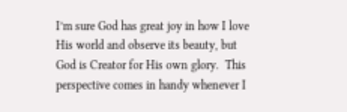I’m sure God has great joy in how I love His world and observe its beauty, but God is Creator for His own glory.  This perspective comes in handy whenever I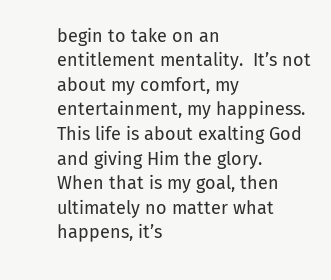begin to take on an entitlement mentality.  It’s not about my comfort, my entertainment, my happiness.  This life is about exalting God and giving Him the glory.  When that is my goal, then ultimately no matter what happens, it’s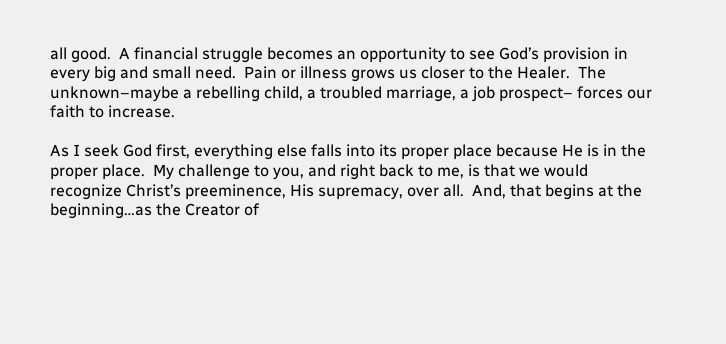all good.  A financial struggle becomes an opportunity to see God’s provision in every big and small need.  Pain or illness grows us closer to the Healer.  The unknown–maybe a rebelling child, a troubled marriage, a job prospect– forces our faith to increase.

As I seek God first, everything else falls into its proper place because He is in the proper place.  My challenge to you, and right back to me, is that we would recognize Christ’s preeminence, His supremacy, over all.  And, that begins at the beginning…as the Creator of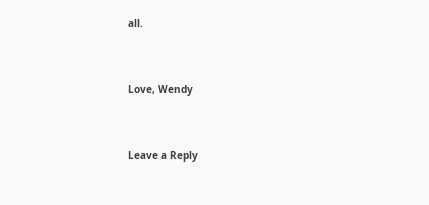all.


Love, Wendy


Leave a Reply